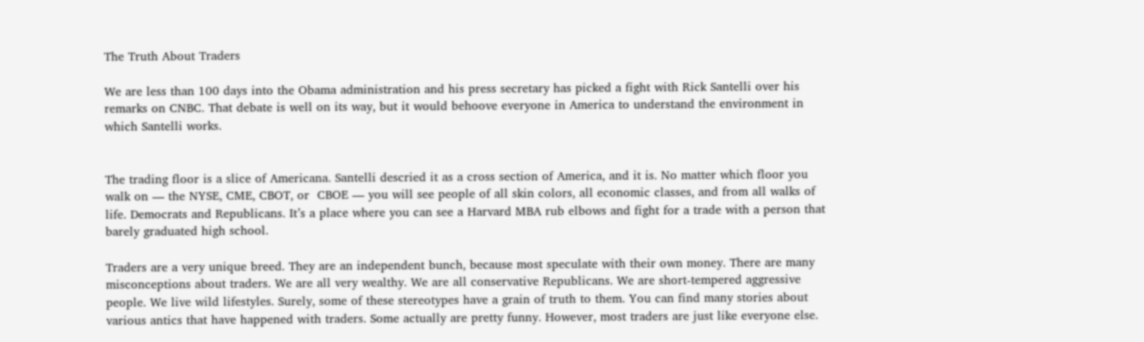The Truth About Traders

We are less than 100 days into the Obama administration and his press secretary has picked a fight with Rick Santelli over his remarks on CNBC. That debate is well on its way, but it would behoove everyone in America to understand the environment in which Santelli works.


The trading floor is a slice of Americana. Santelli descried it as a cross section of America, and it is. No matter which floor you walk on — the NYSE, CME, CBOT, or  CBOE — you will see people of all skin colors, all economic classes, and from all walks of life. Democrats and Republicans. It’s a place where you can see a Harvard MBA rub elbows and fight for a trade with a person that barely graduated high school.

Traders are a very unique breed. They are an independent bunch, because most speculate with their own money. There are many misconceptions about traders. We are all very wealthy. We are all conservative Republicans. We are short-tempered aggressive people. We live wild lifestyles. Surely, some of these stereotypes have a grain of truth to them. You can find many stories about various antics that have happened with traders. Some actually are pretty funny. However, most traders are just like everyone else.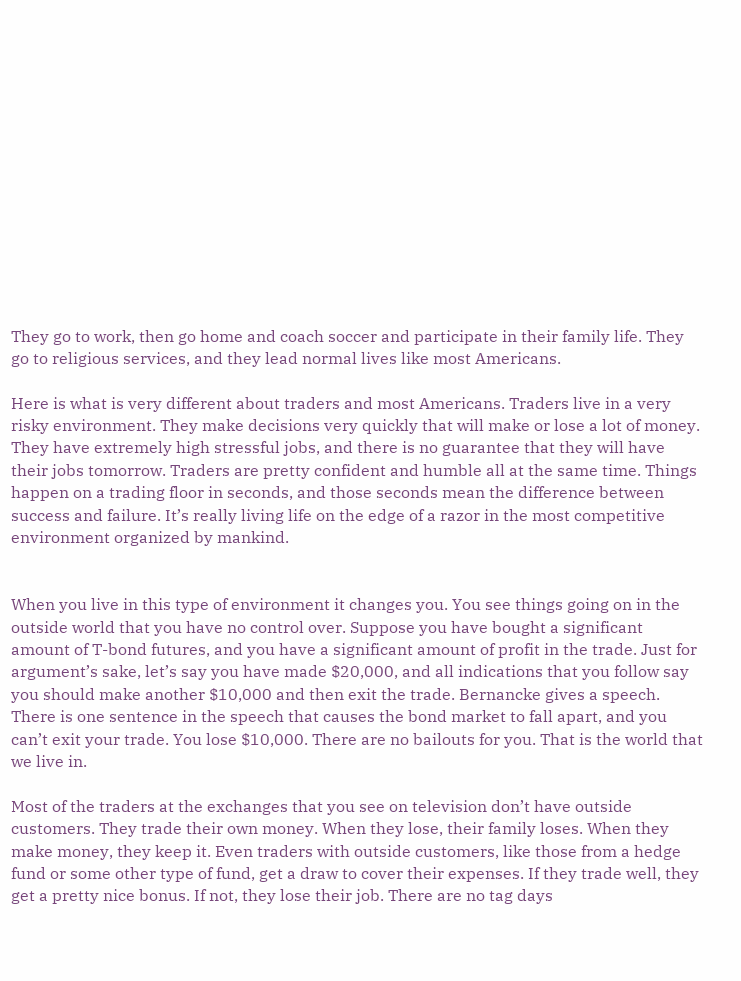They go to work, then go home and coach soccer and participate in their family life. They go to religious services, and they lead normal lives like most Americans.

Here is what is very different about traders and most Americans. Traders live in a very risky environment. They make decisions very quickly that will make or lose a lot of money. They have extremely high stressful jobs, and there is no guarantee that they will have their jobs tomorrow. Traders are pretty confident and humble all at the same time. Things happen on a trading floor in seconds, and those seconds mean the difference between success and failure. It’s really living life on the edge of a razor in the most competitive environment organized by mankind.


When you live in this type of environment it changes you. You see things going on in the outside world that you have no control over. Suppose you have bought a significant amount of T-bond futures, and you have a significant amount of profit in the trade. Just for argument’s sake, let’s say you have made $20,000, and all indications that you follow say you should make another $10,000 and then exit the trade. Bernancke gives a speech. There is one sentence in the speech that causes the bond market to fall apart, and you can’t exit your trade. You lose $10,000. There are no bailouts for you. That is the world that we live in.

Most of the traders at the exchanges that you see on television don’t have outside customers. They trade their own money. When they lose, their family loses. When they make money, they keep it. Even traders with outside customers, like those from a hedge fund or some other type of fund, get a draw to cover their expenses. If they trade well, they get a pretty nice bonus. If not, they lose their job. There are no tag days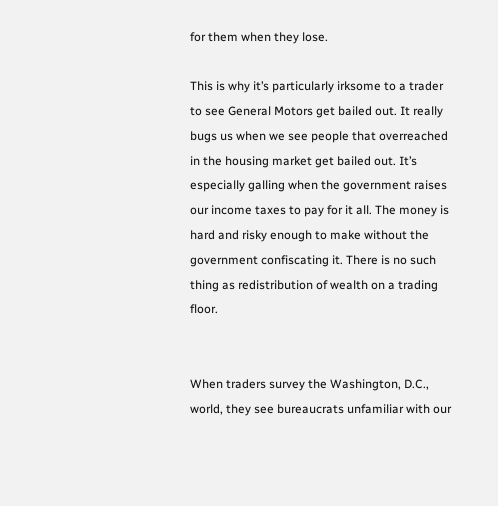for them when they lose.

This is why it’s particularly irksome to a trader to see General Motors get bailed out. It really bugs us when we see people that overreached in the housing market get bailed out. It’s especially galling when the government raises our income taxes to pay for it all. The money is hard and risky enough to make without the government confiscating it. There is no such thing as redistribution of wealth on a trading floor.


When traders survey the Washington, D.C., world, they see bureaucrats unfamiliar with our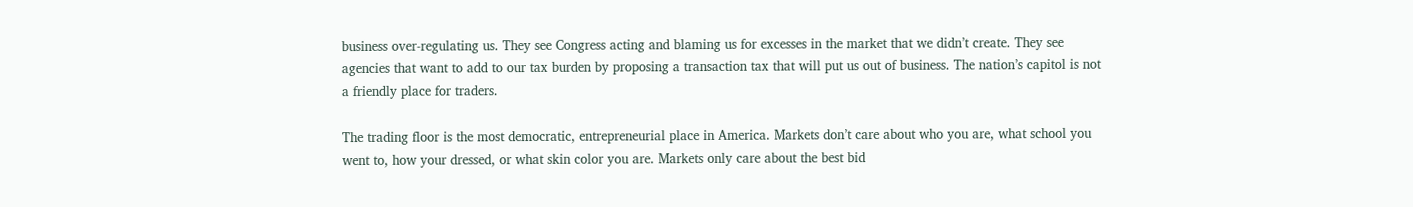business over-regulating us. They see Congress acting and blaming us for excesses in the market that we didn’t create. They see agencies that want to add to our tax burden by proposing a transaction tax that will put us out of business. The nation’s capitol is not a friendly place for traders.

The trading floor is the most democratic, entrepreneurial place in America. Markets don’t care about who you are, what school you went to, how your dressed, or what skin color you are. Markets only care about the best bid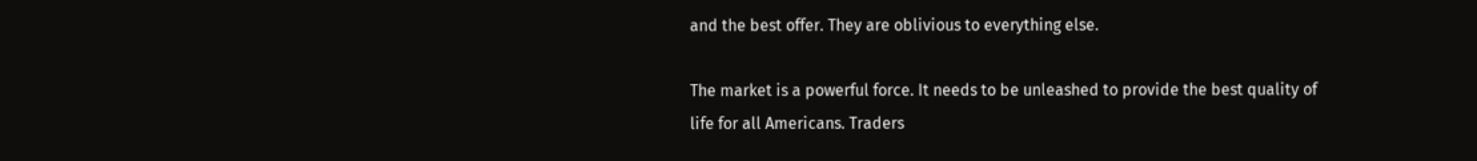and the best offer. They are oblivious to everything else.

The market is a powerful force. It needs to be unleashed to provide the best quality of life for all Americans. Traders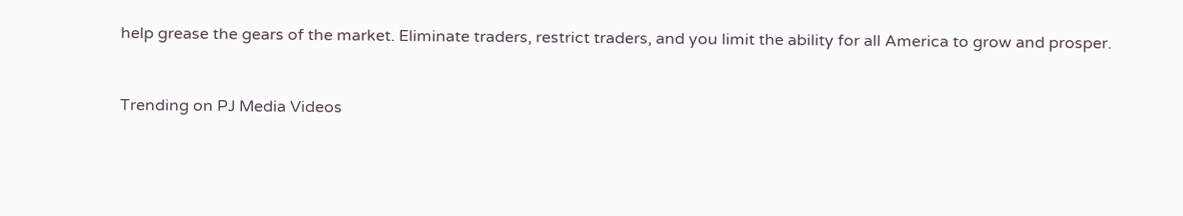help grease the gears of the market. Eliminate traders, restrict traders, and you limit the ability for all America to grow and prosper.


Trending on PJ Media Videos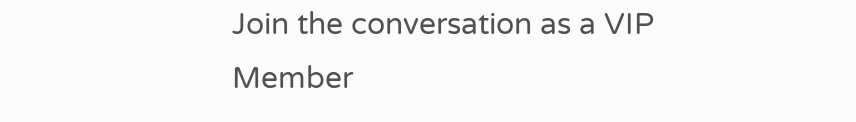Join the conversation as a VIP Member